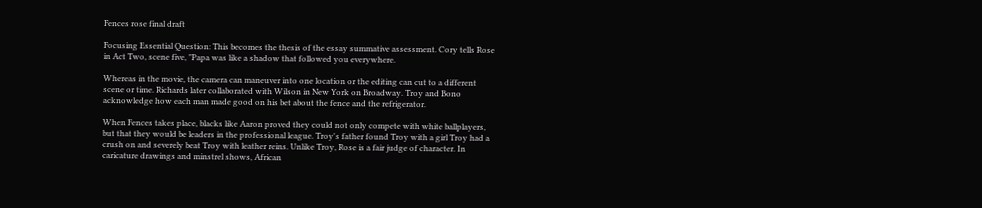Fences rose final draft

Focusing Essential Question: This becomes the thesis of the essay summative assessment. Cory tells Rose in Act Two, scene five, "Papa was like a shadow that followed you everywhere.

Whereas in the movie, the camera can maneuver into one location or the editing can cut to a different scene or time. Richards later collaborated with Wilson in New York on Broadway. Troy and Bono acknowledge how each man made good on his bet about the fence and the refrigerator.

When Fences takes place, blacks like Aaron proved they could not only compete with white ballplayers, but that they would be leaders in the professional league. Troy's father found Troy with a girl Troy had a crush on and severely beat Troy with leather reins. Unlike Troy, Rose is a fair judge of character. In caricature drawings and minstrel shows, African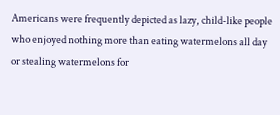Americans were frequently depicted as lazy, child-like people who enjoyed nothing more than eating watermelons all day or stealing watermelons for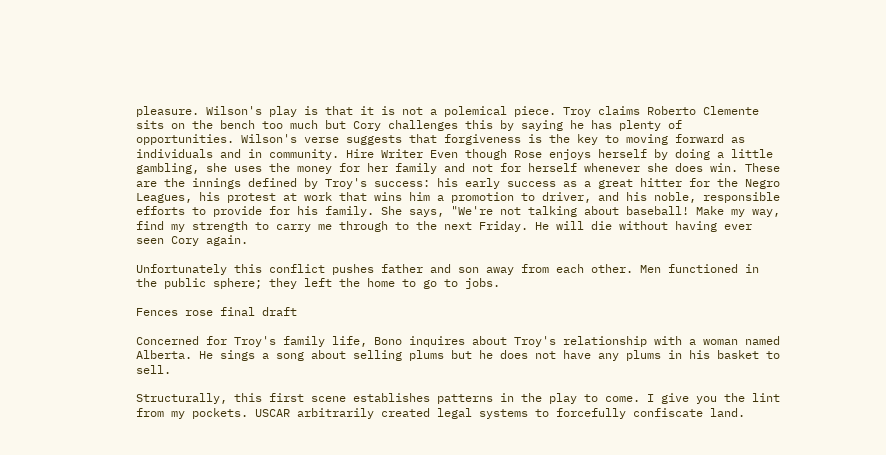pleasure. Wilson's play is that it is not a polemical piece. Troy claims Roberto Clemente sits on the bench too much but Cory challenges this by saying he has plenty of opportunities. Wilson's verse suggests that forgiveness is the key to moving forward as individuals and in community. Hire Writer Even though Rose enjoys herself by doing a little gambling, she uses the money for her family and not for herself whenever she does win. These are the innings defined by Troy's success: his early success as a great hitter for the Negro Leagues, his protest at work that wins him a promotion to driver, and his noble, responsible efforts to provide for his family. She says, "We're not talking about baseball! Make my way, find my strength to carry me through to the next Friday. He will die without having ever seen Cory again.

Unfortunately this conflict pushes father and son away from each other. Men functioned in the public sphere; they left the home to go to jobs.

Fences rose final draft

Concerned for Troy's family life, Bono inquires about Troy's relationship with a woman named Alberta. He sings a song about selling plums but he does not have any plums in his basket to sell.

Structurally, this first scene establishes patterns in the play to come. I give you the lint from my pockets. USCAR arbitrarily created legal systems to forcefully confiscate land.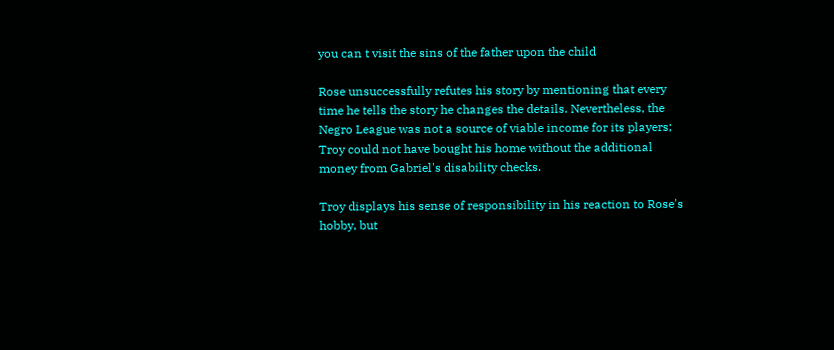you can t visit the sins of the father upon the child

Rose unsuccessfully refutes his story by mentioning that every time he tells the story he changes the details. Nevertheless, the Negro League was not a source of viable income for its players; Troy could not have bought his home without the additional money from Gabriel's disability checks.

Troy displays his sense of responsibility in his reaction to Rose's hobby, but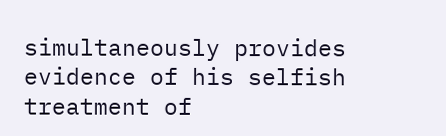simultaneously provides evidence of his selfish treatment of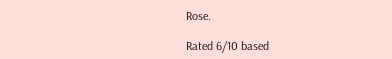Rose.

Rated 6/10 based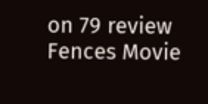on 79 review
Fences Movie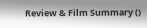Review & Film Summary ()